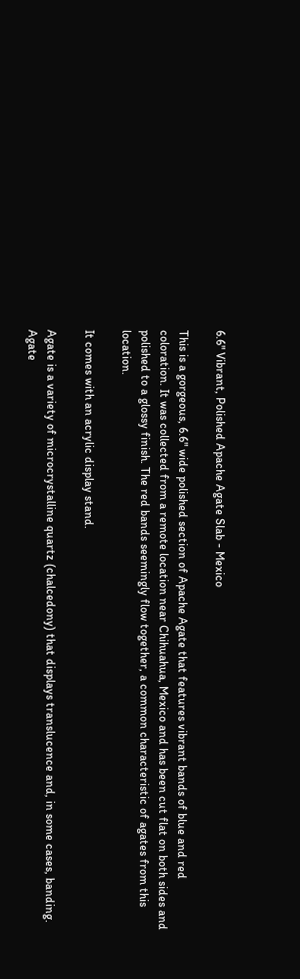6.6" Vibrant, Polished Apache Agate Slab - Mexico

This is a gorgeous, 6.6" wide polished section of Apache Agate that features vibrant bands of blue and red coloration. It was collected from a remote location near Chihuahua, Mexico and has been cut flat on both sides and polished to a glossy finish. The red bands seemingly flow together, a common characteristic of agates from this location.

It comes with an acrylic display stand.

Agate is a variety of microcrystalline quartz (chalcedony) that displays translucence and, in some cases, banding. Agate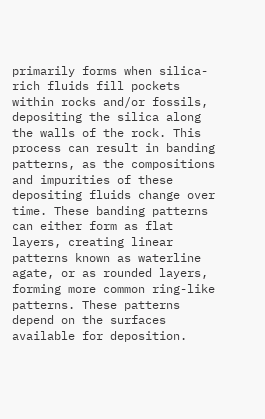primarily forms when silica-rich fluids fill pockets within rocks and/or fossils, depositing the silica along the walls of the rock. This process can result in banding patterns, as the compositions and impurities of these depositing fluids change over time. These banding patterns can either form as flat layers, creating linear patterns known as waterline agate, or as rounded layers, forming more common ring-like patterns. These patterns depend on the surfaces available for deposition.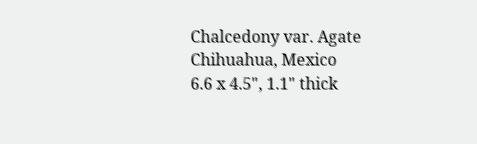Chalcedony var. Agate
Chihuahua, Mexico
6.6 x 4.5", 1.1" thick